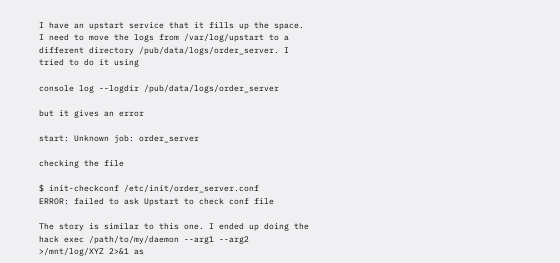I have an upstart service that it fills up the space. I need to move the logs from /var/log/upstart to a different directory /pub/data/logs/order_server. I tried to do it using

console log --logdir /pub/data/logs/order_server

but it gives an error

start: Unknown job: order_server

checking the file

$ init-checkconf /etc/init/order_server.conf
ERROR: failed to ask Upstart to check conf file

The story is similar to this one. I ended up doing the hack exec /path/to/my/daemon --arg1 --arg2 >/mnt/log/XYZ 2>&1 as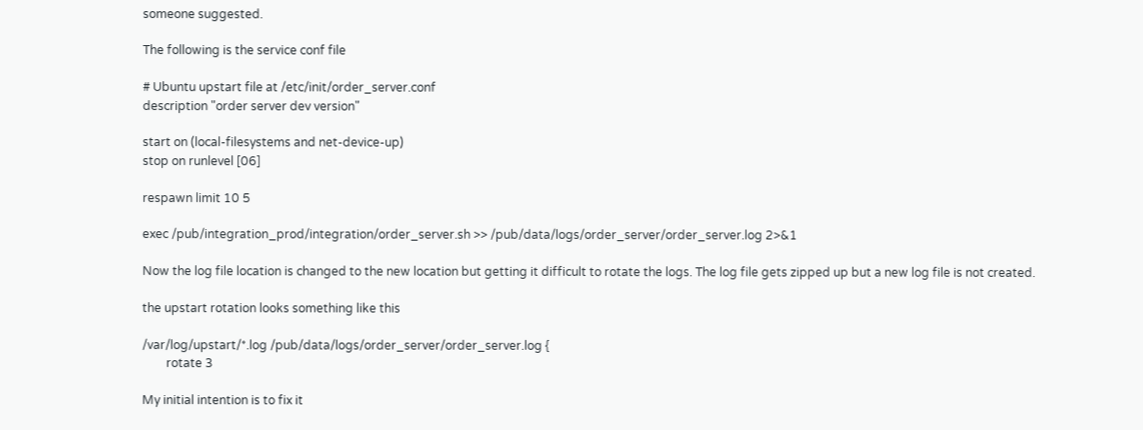someone suggested.

The following is the service conf file

# Ubuntu upstart file at /etc/init/order_server.conf
description "order server dev version"

start on (local-filesystems and net-device-up)
stop on runlevel [06]

respawn limit 10 5

exec /pub/integration_prod/integration/order_server.sh >> /pub/data/logs/order_server/order_server.log 2>&1

Now the log file location is changed to the new location but getting it difficult to rotate the logs. The log file gets zipped up but a new log file is not created.

the upstart rotation looks something like this

/var/log/upstart/*.log /pub/data/logs/order_server/order_server.log {
        rotate 3

My initial intention is to fix it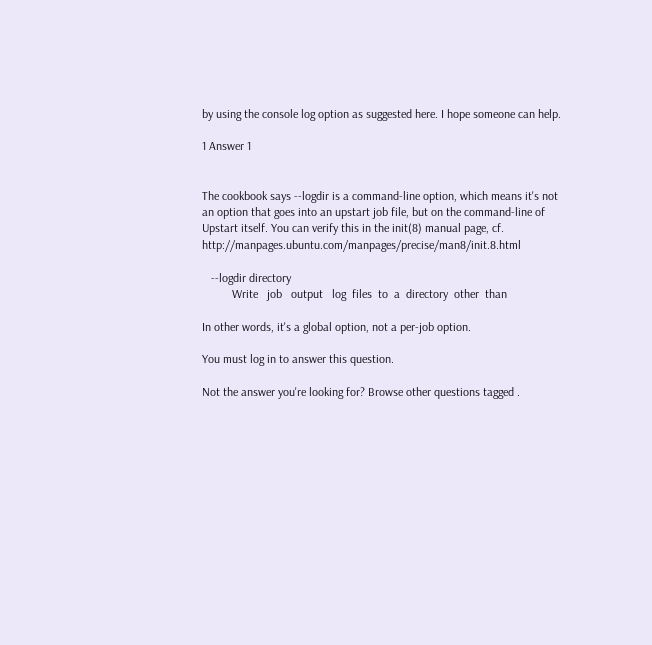by using the console log option as suggested here. I hope someone can help.

1 Answer 1


The cookbook says --logdir is a command-line option, which means it's not an option that goes into an upstart job file, but on the command-line of Upstart itself. You can verify this in the init(8) manual page, cf. http://manpages.ubuntu.com/manpages/precise/man8/init.8.html

   --logdir directory
          Write   job   output   log  files  to  a  directory  other  than

In other words, it's a global option, not a per-job option.

You must log in to answer this question.

Not the answer you're looking for? Browse other questions tagged .